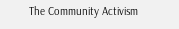The Community Activism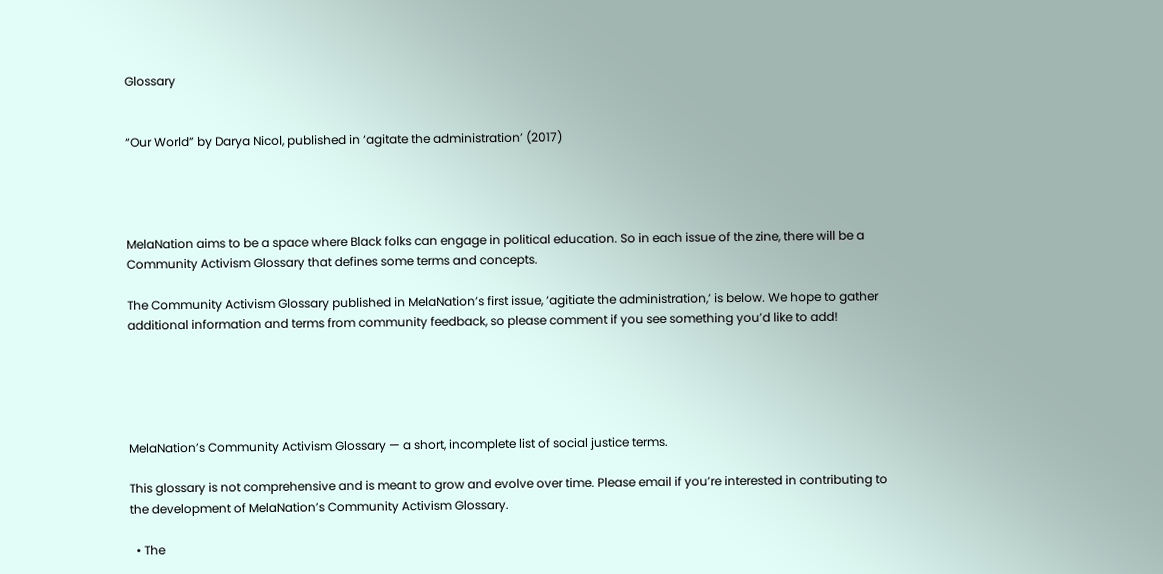Glossary


“Our World” by Darya Nicol, published in ‘agitate the administration’ (2017)




MelaNation aims to be a space where Black folks can engage in political education. So in each issue of the zine, there will be a Community Activism Glossary that defines some terms and concepts.

The Community Activism Glossary published in MelaNation’s first issue, ‘agitiate the administration,’ is below. We hope to gather additional information and terms from community feedback, so please comment if you see something you’d like to add!





MelaNation’s Community Activism Glossary — a short, incomplete list of social justice terms.

This glossary is not comprehensive and is meant to grow and evolve over time. Please email if you’re interested in contributing to the development of MelaNation’s Community Activism Glossary.

  • The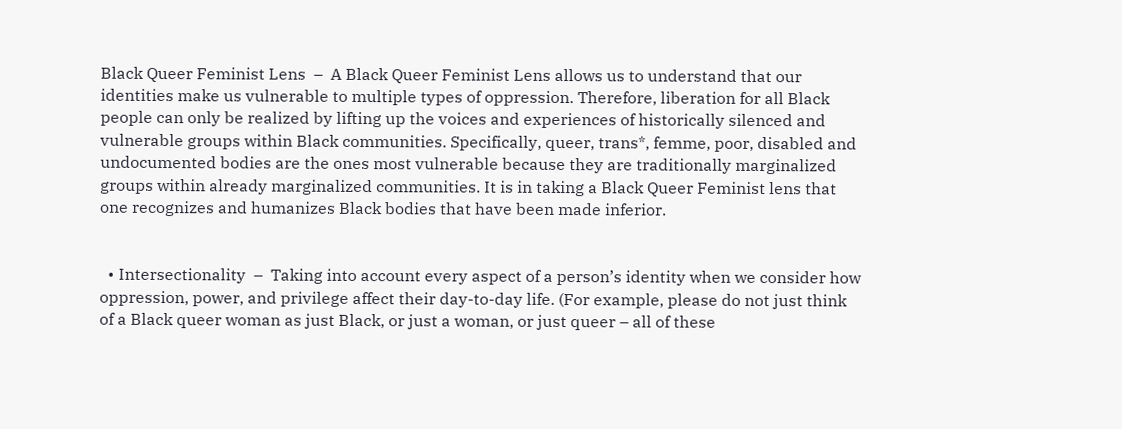Black Queer Feminist Lens  –  A Black Queer Feminist Lens allows us to understand that our identities make us vulnerable to multiple types of oppression. Therefore, liberation for all Black people can only be realized by lifting up the voices and experiences of historically silenced and vulnerable groups within Black communities. Specifically, queer, trans*, femme, poor, disabled and undocumented bodies are the ones most vulnerable because they are traditionally marginalized groups within already marginalized communities. It is in taking a Black Queer Feminist lens that one recognizes and humanizes Black bodies that have been made inferior.


  • Intersectionality  –  Taking into account every aspect of a person’s identity when we consider how oppression, power, and privilege affect their day-to-day life. (For example, please do not just think of a Black queer woman as just Black, or just a woman, or just queer – all of these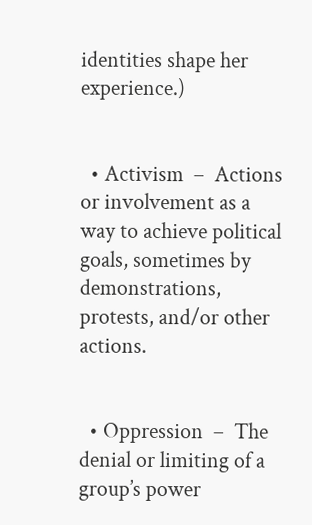identities shape her experience.)


  • Activism  –  Actions or involvement as a way to achieve political goals, sometimes by demonstrations, protests, and/or other actions.


  • Oppression  –  The denial or limiting of a group’s power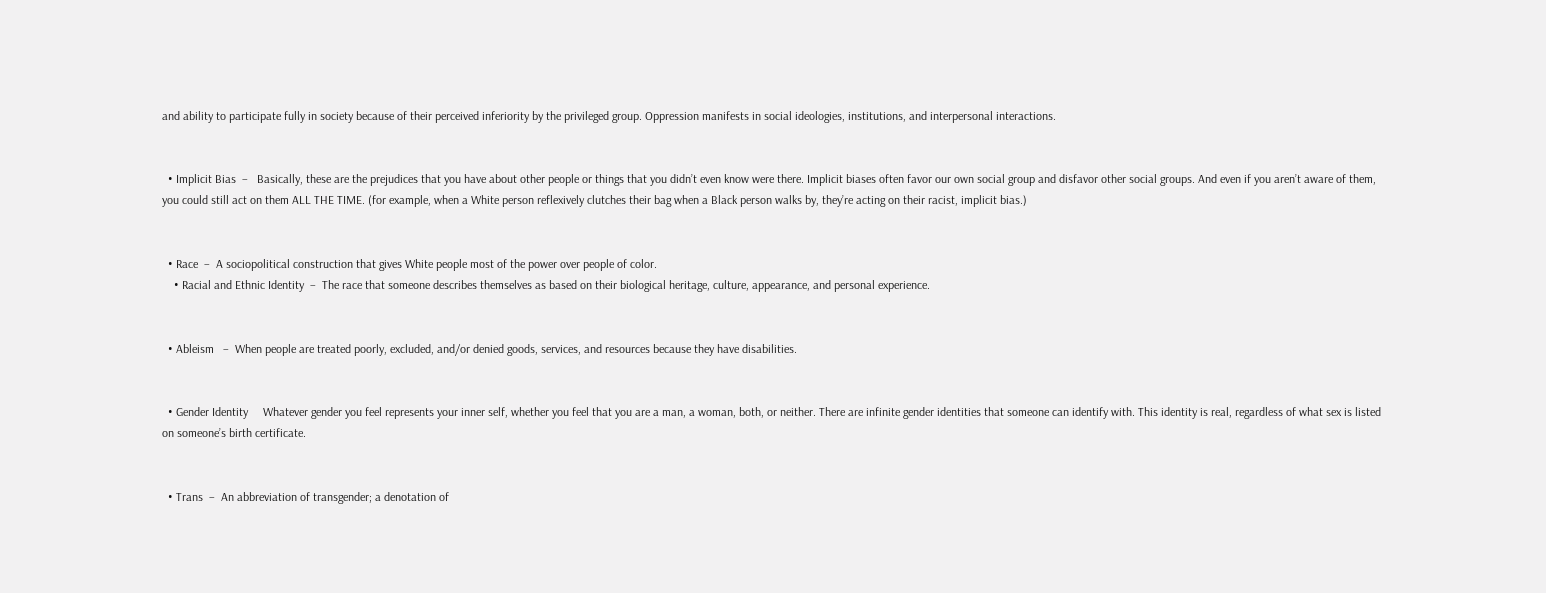and ability to participate fully in society because of their perceived inferiority by the privileged group. Oppression manifests in social ideologies, institutions, and interpersonal interactions.


  • Implicit Bias  –   Basically, these are the prejudices that you have about other people or things that you didn’t even know were there. Implicit biases often favor our own social group and disfavor other social groups. And even if you aren’t aware of them, you could still act on them ALL THE TIME. (for example, when a White person reflexively clutches their bag when a Black person walks by, they’re acting on their racist, implicit bias.)


  • Race  –  A sociopolitical construction that gives White people most of the power over people of color.
    • Racial and Ethnic Identity  –  The race that someone describes themselves as based on their biological heritage, culture, appearance, and personal experience.


  • Ableism   –  When people are treated poorly, excluded, and/or denied goods, services, and resources because they have disabilities.


  • Gender Identity     Whatever gender you feel represents your inner self, whether you feel that you are a man, a woman, both, or neither. There are infinite gender identities that someone can identify with. This identity is real, regardless of what sex is listed on someone’s birth certificate.


  • Trans  –  An abbreviation of transgender; a denotation of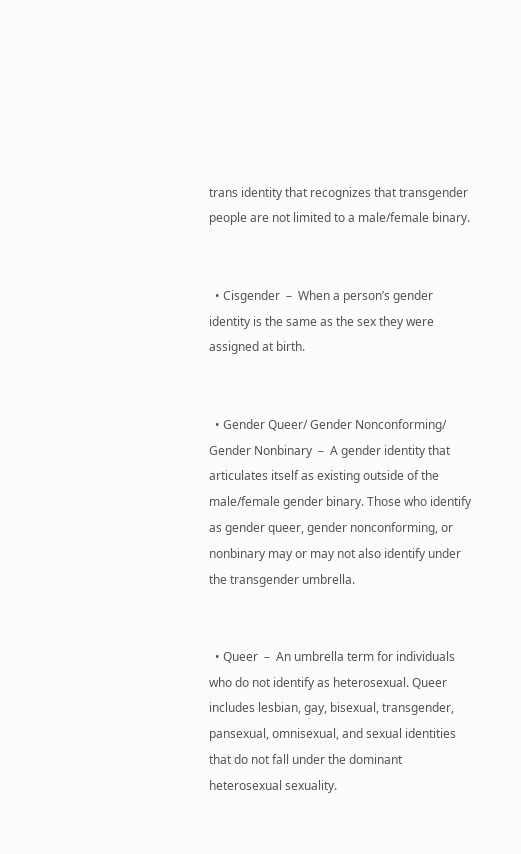trans identity that recognizes that transgender people are not limited to a male/female binary.


  • Cisgender  –  When a person’s gender identity is the same as the sex they were assigned at birth.


  • Gender Queer/ Gender Nonconforming/ Gender Nonbinary  –  A gender identity that articulates itself as existing outside of the male/female gender binary. Those who identify as gender queer, gender nonconforming, or nonbinary may or may not also identify under the transgender umbrella.


  • Queer  –  An umbrella term for individuals who do not identify as heterosexual. Queer includes lesbian, gay, bisexual, transgender, pansexual, omnisexual, and sexual identities that do not fall under the dominant heterosexual sexuality.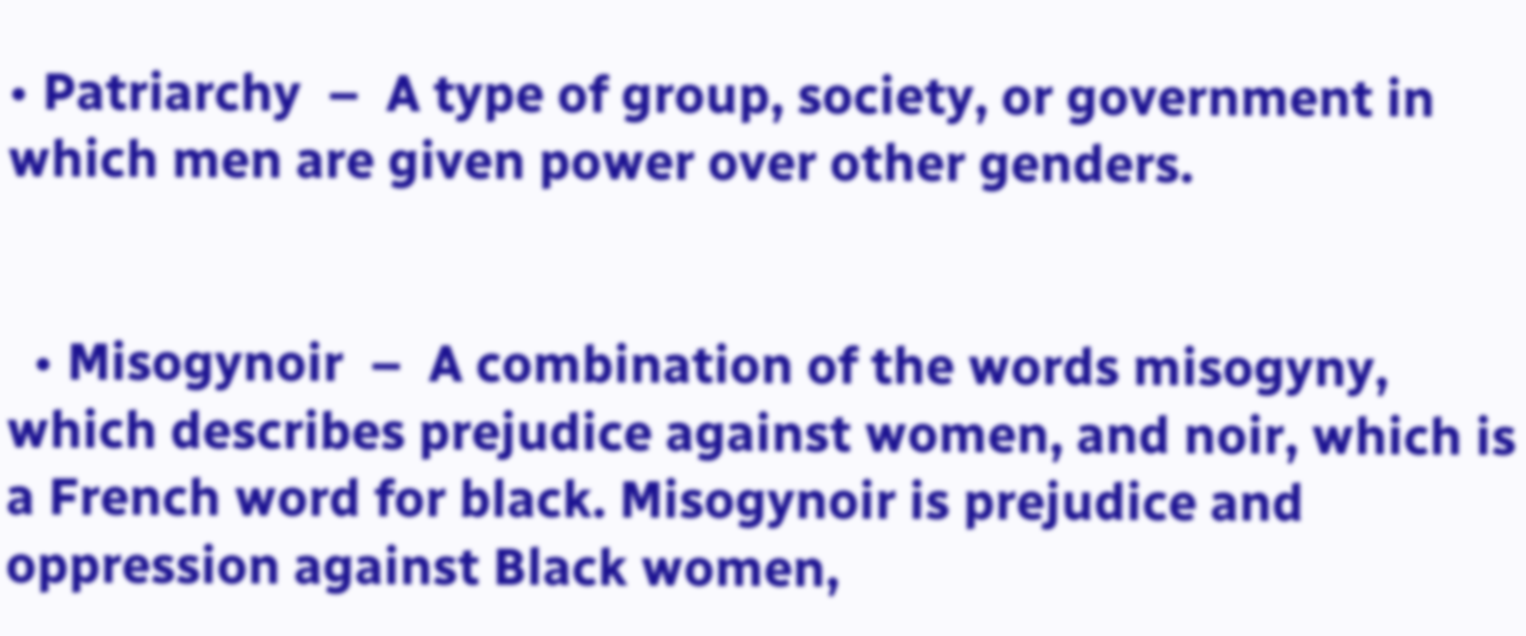• Patriarchy  –  A type of group, society, or government in which men are given power over other genders.


  • Misogynoir  –  A combination of the words misogyny, which describes prejudice against women, and noir, which is a French word for black. Misogynoir is prejudice and oppression against Black women,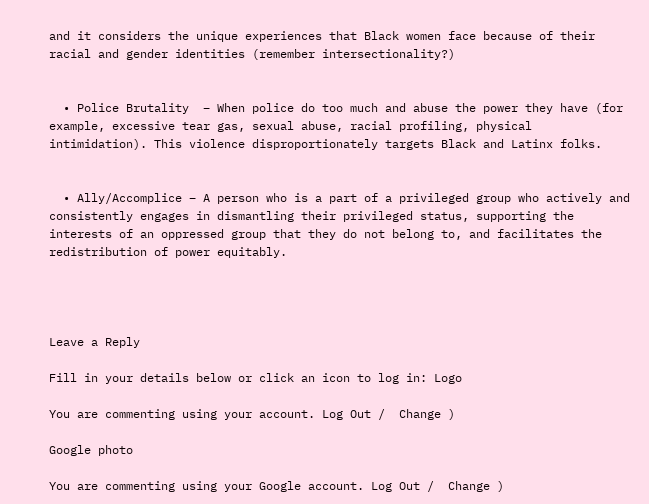and it considers the unique experiences that Black women face because of their racial and gender identities (remember intersectionality?)


  • Police Brutality  – When police do too much and abuse the power they have (for example, excessive tear gas, sexual abuse, racial profiling, physical intimidation). This violence disproportionately targets Black and Latinx folks.


  • Ally/Accomplice – A person who is a part of a privileged group who actively and consistently engages in dismantling their privileged status, supporting the interests of an oppressed group that they do not belong to, and facilitates the redistribution of power equitably.




Leave a Reply

Fill in your details below or click an icon to log in: Logo

You are commenting using your account. Log Out /  Change )

Google photo

You are commenting using your Google account. Log Out /  Change )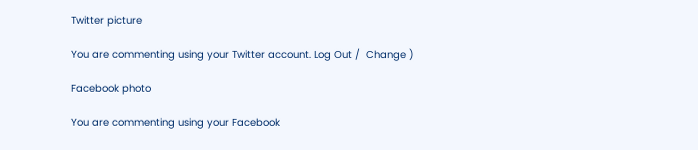Twitter picture

You are commenting using your Twitter account. Log Out /  Change )

Facebook photo

You are commenting using your Facebook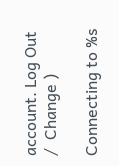account. Log Out /  Change )

Connecting to %s